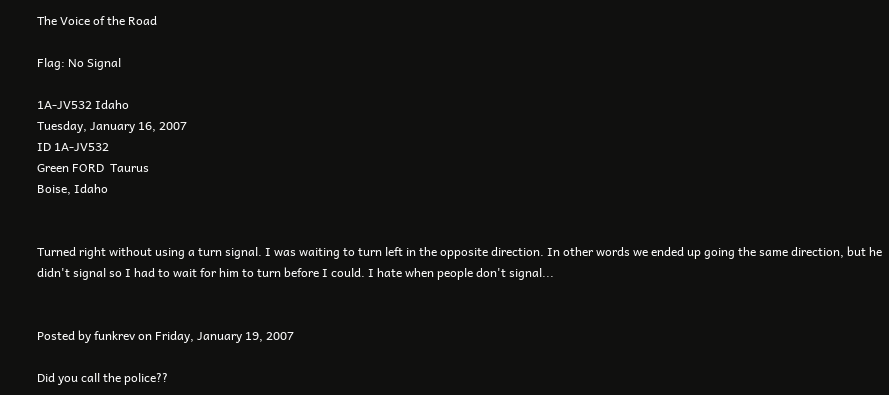The Voice of the Road

Flag: No Signal

1A-JV532 Idaho
Tuesday, January 16, 2007
ID 1A-JV532
Green FORD  Taurus
Boise, Idaho


Turned right without using a turn signal. I was waiting to turn left in the opposite direction. In other words we ended up going the same direction, but he didn't signal so I had to wait for him to turn before I could. I hate when people don't signal...


Posted by funkrev on Friday, January 19, 2007

Did you call the police??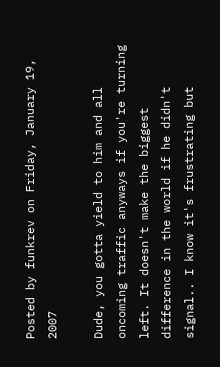Posted by funkrev on Friday, January 19, 2007

Dude, you gotta yield to him and all oncoming traffic anyways if you're turning left. It doesn't make the biggest difference in the world if he didn't signal.. I know it's frustrating but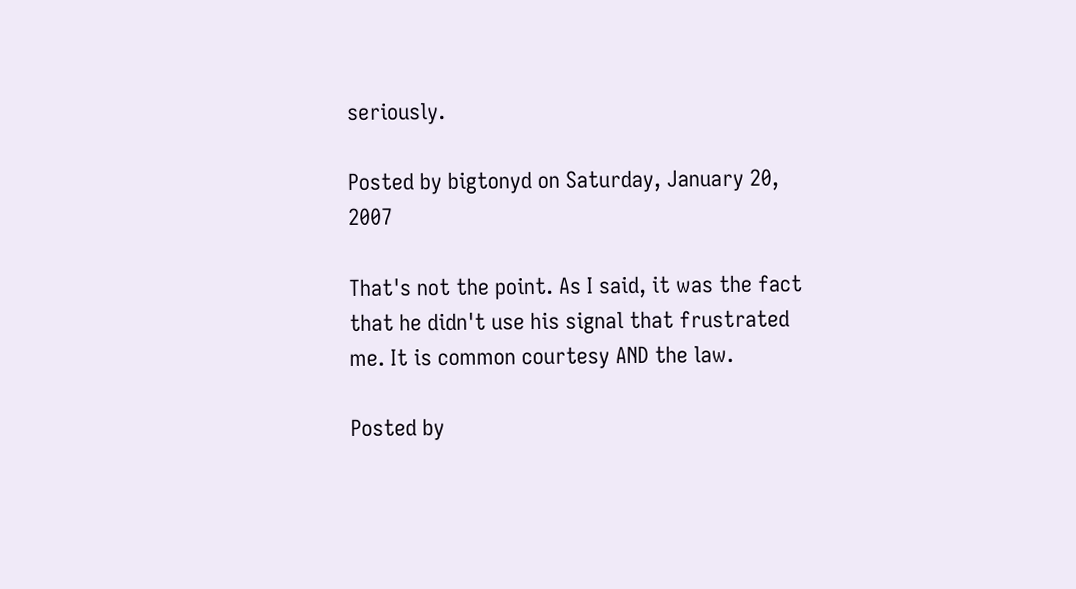seriously.

Posted by bigtonyd on Saturday, January 20, 2007

That's not the point. As I said, it was the fact that he didn't use his signal that frustrated me. It is common courtesy AND the law.

Posted by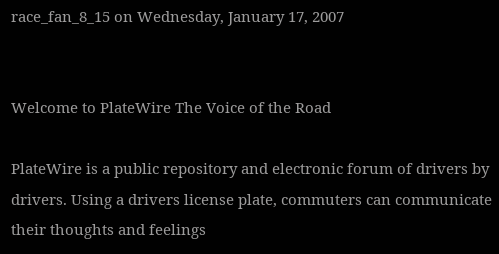race_fan_8_15 on Wednesday, January 17, 2007


Welcome to PlateWire The Voice of the Road

PlateWire is a public repository and electronic forum of drivers by drivers. Using a drivers license plate, commuters can communicate their thoughts and feelings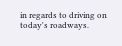in regards to driving on today's roadways.